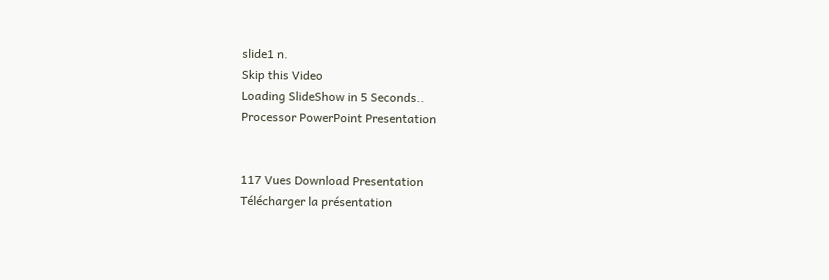slide1 n.
Skip this Video
Loading SlideShow in 5 Seconds..
Processor PowerPoint Presentation


117 Vues Download Presentation
Télécharger la présentation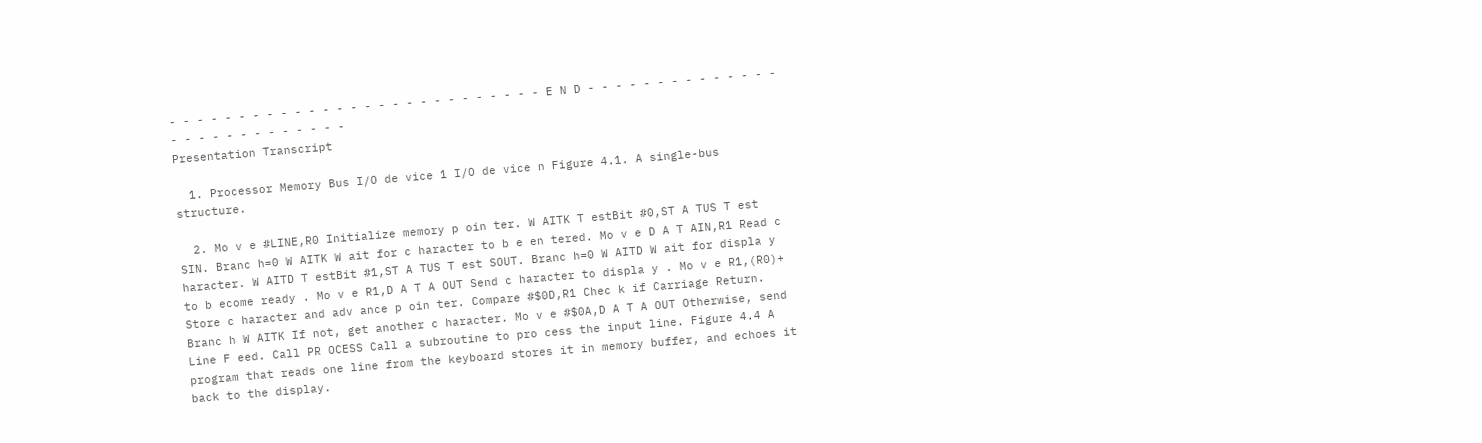- - - - - - - - - - - - - - - - - - - - - - - - - - - E N D - - - - - - - - - - - - - - - - - - - - - - - - - - -
Presentation Transcript

  1. Processor Memory Bus I/O de vice 1 I/O de vice n Figure 4.1. A single-bus structure.

  2. Mo v e #LINE,R0 Initialize memory p oin ter. W AITK T estBit #0,ST A TUS T est SIN. Branc h=0 W AITK W ait for c haracter to b e en tered. Mo v e D A T AIN,R1 Read c haracter. W AITD T estBit #1,ST A TUS T est SOUT. Branc h=0 W AITD W ait for displa y to b ecome ready . Mo v e R1,D A T A OUT Send c haracter to displa y . Mo v e R1,(R0)+ Store c haracter and adv ance p oin ter. Compare #$0D,R1 Chec k if Carriage Return. Branc h W AITK If not, get another c haracter. Mo v e #$0A,D A T A OUT Otherwise, send Line F eed. Call PR OCESS Call a subroutine to pro cess the input line. Figure 4.4 A program that reads one line from the keyboard stores it in memory buffer, and echoes it back to the display.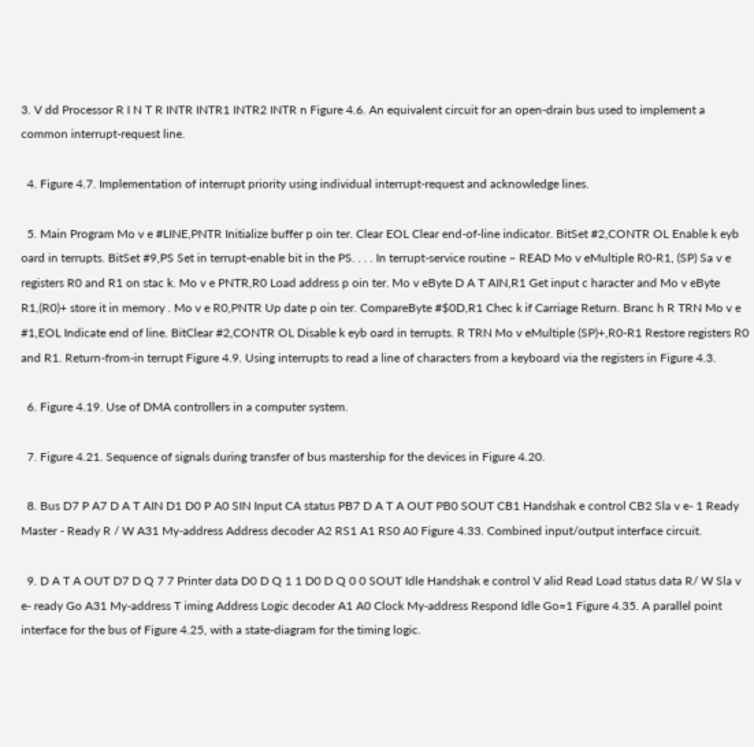3. V dd Processor R I N T R INTR INTR1 INTR2 INTR n Figure 4.6. An equivalent circuit for an open-drain bus used to implement a common interrupt-request line.

  4. Figure 4.7. Implementation of interrupt priority using individual interrupt-request and acknowledge lines.

  5. Main Program Mo v e #LINE,PNTR Initialize buffer p oin ter. Clear EOL Clear end-of-line indicator. BitSet #2,CONTR OL Enable k eyb oard in terrupts. BitSet #9,PS Set in terrupt-enable bit in the PS. . . . In terrupt-service routine – READ Mo v eMultiple R0-R1, (SP) Sa v e registers R0 and R1 on stac k. Mo v e PNTR,R0 Load address p oin ter. Mo v eByte D A T AIN,R1 Get input c haracter and Mo v eByte R1,(R0)+ store it in memory . Mo v e R0,PNTR Up date p oin ter. CompareByte #$0D,R1 Chec k if Carriage Return. Branc h R TRN Mo v e #1,EOL Indicate end of line. BitClear #2,CONTR OL Disable k eyb oard in terrupts. R TRN Mo v eMultiple (SP)+,R0-R1 Restore registers R0 and R1. Return-from-in terrupt Figure 4.9. Using interrupts to read a line of characters from a keyboard via the registers in Figure 4.3.

  6. Figure 4.19. Use of DMA controllers in a computer system.

  7. Figure 4.21. Sequence of signals during transfer of bus mastership for the devices in Figure 4.20.

  8. Bus D7 P A7 D A T AIN D1 D0 P A0 SIN Input CA status PB7 D A T A OUT PB0 SOUT CB1 Handshak e control CB2 Sla v e- 1 Ready Master - Ready R / W A31 My-address Address decoder A2 RS1 A1 RS0 A0 Figure 4.33. Combined input/output interface circuit.

  9. D A T A OUT D7 D Q 7 7 Printer data D0 D Q 1 1 D0 D Q 0 0 SOUT Idle Handshak e control V alid Read Load status data R/ W Sla v e- ready Go A31 My-address T iming Address Logic decoder A1 A0 Clock My-address Respond Idle Go=1 Figure 4.35. A parallel point interface for the bus of Figure 4.25, with a state-diagram for the timing logic.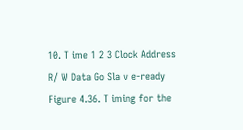10. T ime 1 2 3 Clock Address R/ W Data Go Sla v e-ready Figure 4.36. T iming for the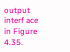output interf ace in Figure 4.35.